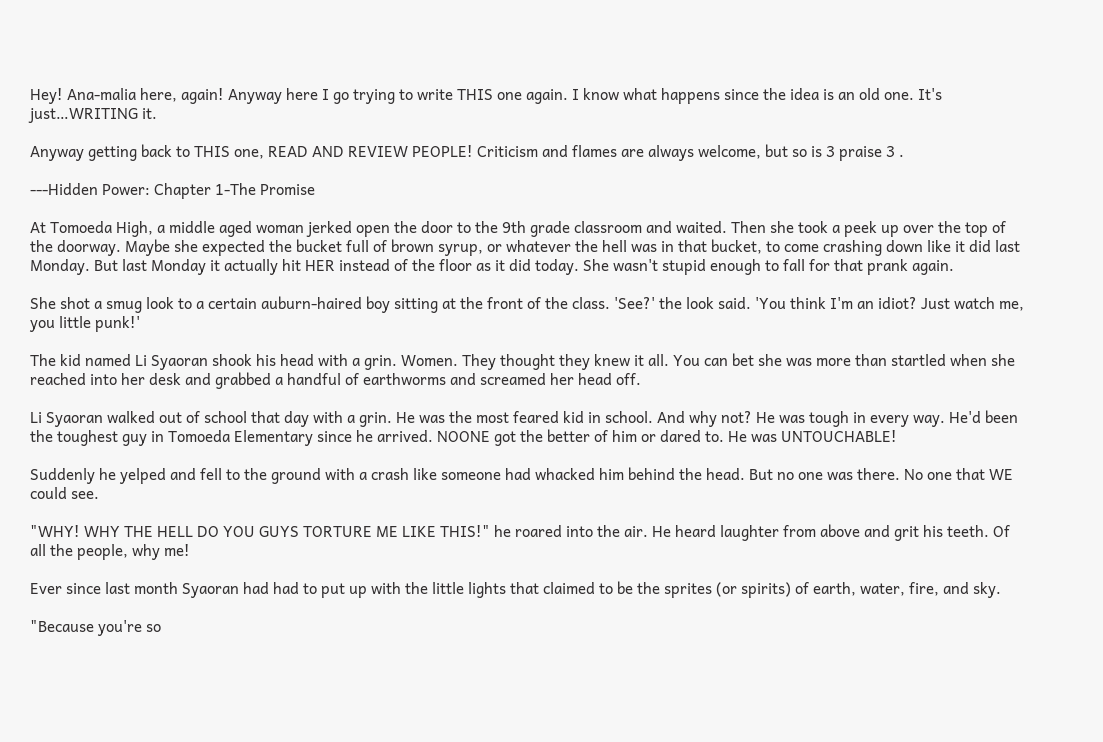Hey! Ana-malia here, again! Anyway here I go trying to write THIS one again. I know what happens since the idea is an old one. It's just…WRITING it.

Anyway getting back to THIS one, READ AND REVIEW PEOPLE! Criticism and flames are always welcome, but so is 3 praise 3 .

---Hidden Power: Chapter 1-The Promise

At Tomoeda High, a middle aged woman jerked open the door to the 9th grade classroom and waited. Then she took a peek up over the top of the doorway. Maybe she expected the bucket full of brown syrup, or whatever the hell was in that bucket, to come crashing down like it did last Monday. But last Monday it actually hit HER instead of the floor as it did today. She wasn't stupid enough to fall for that prank again.

She shot a smug look to a certain auburn-haired boy sitting at the front of the class. 'See?' the look said. 'You think I'm an idiot? Just watch me, you little punk!'

The kid named Li Syaoran shook his head with a grin. Women. They thought they knew it all. You can bet she was more than startled when she reached into her desk and grabbed a handful of earthworms and screamed her head off.

Li Syaoran walked out of school that day with a grin. He was the most feared kid in school. And why not? He was tough in every way. He'd been the toughest guy in Tomoeda Elementary since he arrived. NOONE got the better of him or dared to. He was UNTOUCHABLE!

Suddenly he yelped and fell to the ground with a crash like someone had whacked him behind the head. But no one was there. No one that WE could see.

"WHY! WHY THE HELL DO YOU GUYS TORTURE ME LIKE THIS!" he roared into the air. He heard laughter from above and grit his teeth. Of all the people, why me!

Ever since last month Syaoran had had to put up with the little lights that claimed to be the sprites (or spirits) of earth, water, fire, and sky.

"Because you're so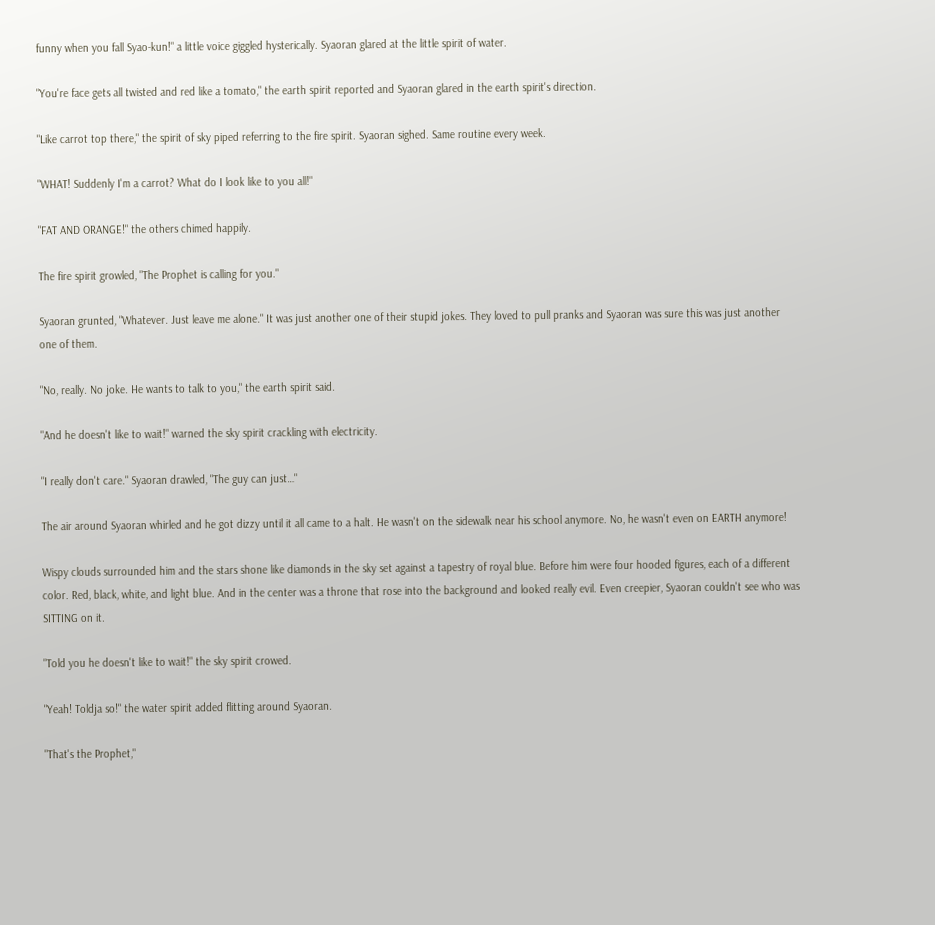funny when you fall Syao-kun!" a little voice giggled hysterically. Syaoran glared at the little spirit of water.

"You're face gets all twisted and red like a tomato," the earth spirit reported and Syaoran glared in the earth spirit's direction.

"Like carrot top there," the spirit of sky piped referring to the fire spirit. Syaoran sighed. Same routine every week.

"WHAT! Suddenly I'm a carrot? What do I look like to you all!"

"FAT AND ORANGE!" the others chimed happily.

The fire spirit growled, "The Prophet is calling for you."

Syaoran grunted, "Whatever. Just leave me alone." It was just another one of their stupid jokes. They loved to pull pranks and Syaoran was sure this was just another one of them.

"No, really. No joke. He wants to talk to you," the earth spirit said.

"And he doesn't like to wait!" warned the sky spirit crackling with electricity.

"I really don't care." Syaoran drawled, "The guy can just…"

The air around Syaoran whirled and he got dizzy until it all came to a halt. He wasn't on the sidewalk near his school anymore. No, he wasn't even on EARTH anymore!

Wispy clouds surrounded him and the stars shone like diamonds in the sky set against a tapestry of royal blue. Before him were four hooded figures, each of a different color. Red, black, white, and light blue. And in the center was a throne that rose into the background and looked really evil. Even creepier, Syaoran couldn't see who was SITTING on it.

"Told you he doesn't like to wait!" the sky spirit crowed.

"Yeah! Toldja so!" the water spirit added flitting around Syaoran.

"That's the Prophet,"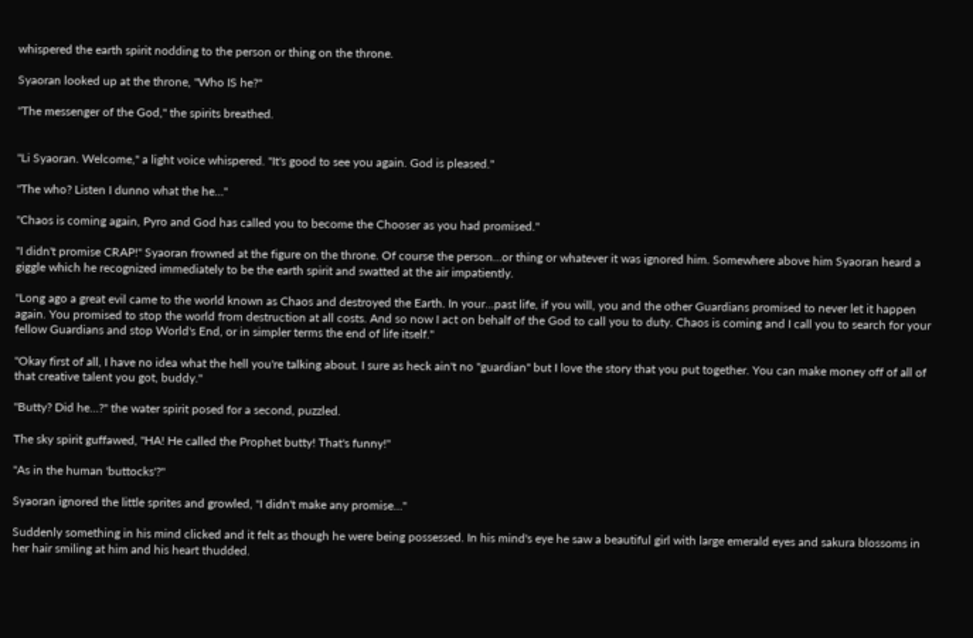whispered the earth spirit nodding to the person or thing on the throne.

Syaoran looked up at the throne, "Who IS he?"

"The messenger of the God," the spirits breathed.


"Li Syaoran. Welcome," a light voice whispered. "It's good to see you again. God is pleased."

"The who? Listen I dunno what the he…"

"Chaos is coming again, Pyro and God has called you to become the Chooser as you had promised."

"I didn't promise CRAP!" Syaoran frowned at the figure on the throne. Of course the person…or thing or whatever it was ignored him. Somewhere above him Syaoran heard a giggle which he recognized immediately to be the earth spirit and swatted at the air impatiently.

"Long ago a great evil came to the world known as Chaos and destroyed the Earth. In your…past life, if you will, you and the other Guardians promised to never let it happen again. You promised to stop the world from destruction at all costs. And so now I act on behalf of the God to call you to duty. Chaos is coming and I call you to search for your fellow Guardians and stop World's End, or in simpler terms the end of life itself."

"Okay first of all, I have no idea what the hell you're talking about. I sure as heck ain't no "guardian" but I love the story that you put together. You can make money off of all of that creative talent you got, buddy."

"Butty? Did he…?" the water spirit posed for a second, puzzled.

The sky spirit guffawed, "HA! He called the Prophet butty! That's funny!"

"As in the human 'buttocks'?"

Syaoran ignored the little sprites and growled, "I didn't make any promise…"

Suddenly something in his mind clicked and it felt as though he were being possessed. In his mind's eye he saw a beautiful girl with large emerald eyes and sakura blossoms in her hair smiling at him and his heart thudded.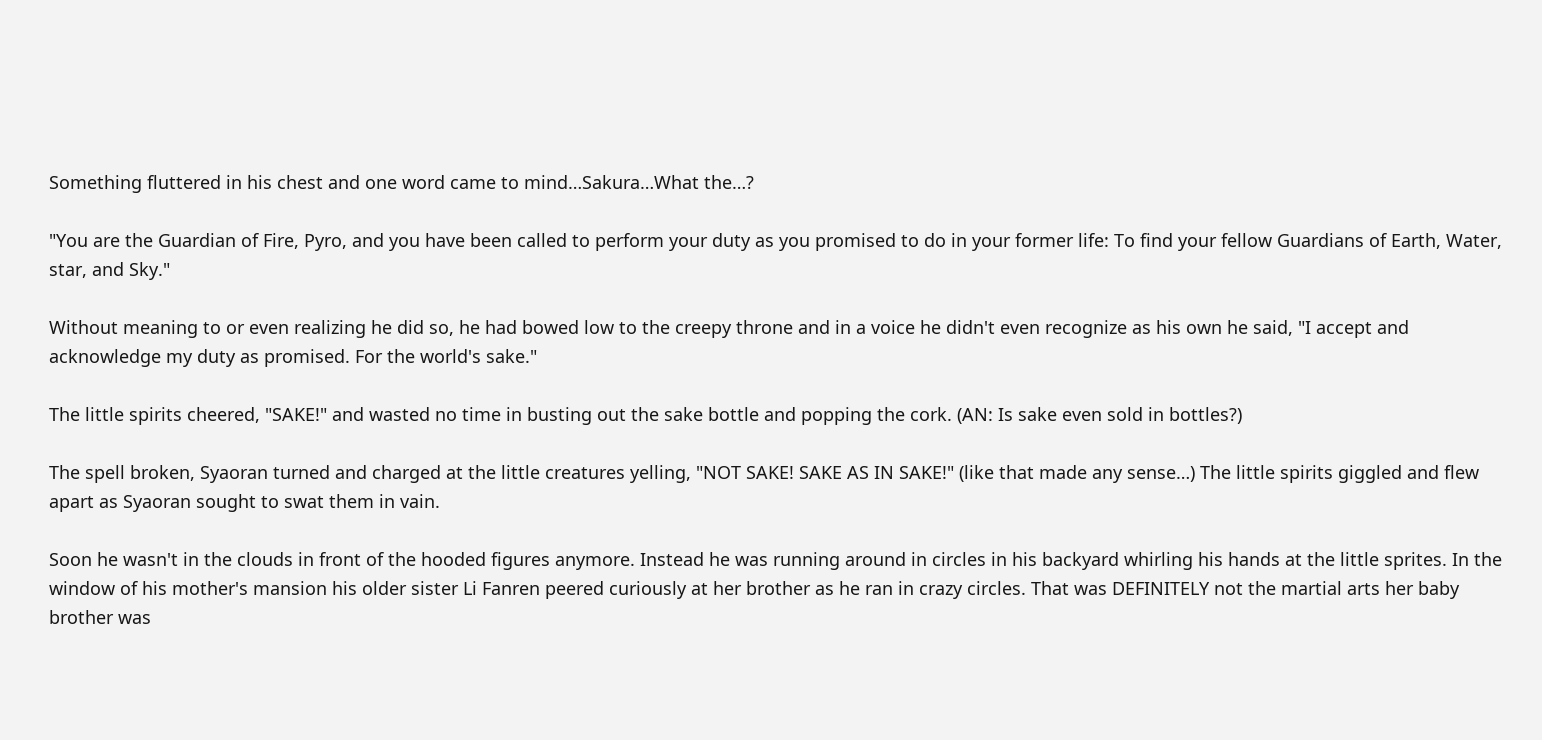Something fluttered in his chest and one word came to mind…Sakura…What the…?

"You are the Guardian of Fire, Pyro, and you have been called to perform your duty as you promised to do in your former life: To find your fellow Guardians of Earth, Water, star, and Sky."

Without meaning to or even realizing he did so, he had bowed low to the creepy throne and in a voice he didn't even recognize as his own he said, "I accept and acknowledge my duty as promised. For the world's sake."

The little spirits cheered, "SAKE!" and wasted no time in busting out the sake bottle and popping the cork. (AN: Is sake even sold in bottles?)

The spell broken, Syaoran turned and charged at the little creatures yelling, "NOT SAKE! SAKE AS IN SAKE!" (like that made any sense…) The little spirits giggled and flew apart as Syaoran sought to swat them in vain.

Soon he wasn't in the clouds in front of the hooded figures anymore. Instead he was running around in circles in his backyard whirling his hands at the little sprites. In the window of his mother's mansion his older sister Li Fanren peered curiously at her brother as he ran in crazy circles. That was DEFINITELY not the martial arts her baby brother was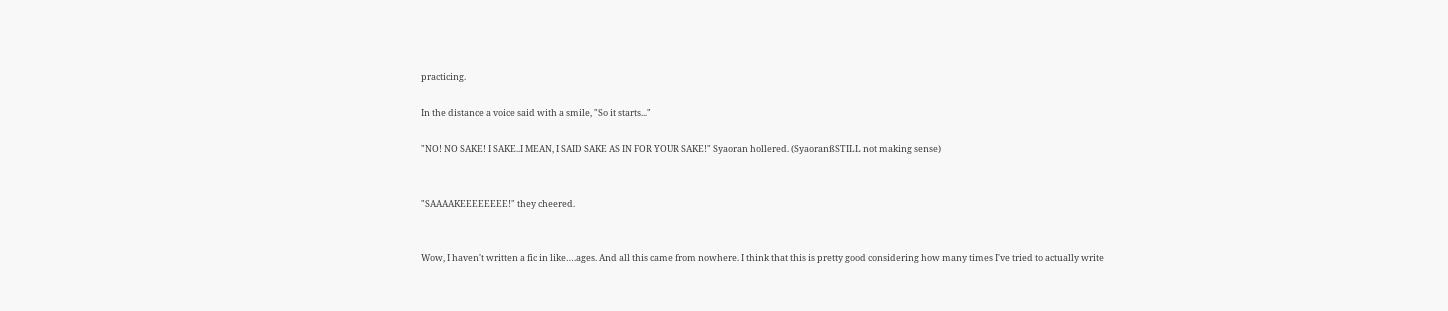practicing.

In the distance a voice said with a smile, "So it starts..."

"NO! NO SAKE! I SAKE..I MEAN, I SAID SAKE AS IN FOR YOUR SAKE!" Syaoran hollered. (SyaoranßSTILL not making sense)


"SAAAAKEEEEEEEE!" they cheered.


Wow, I haven't written a fic in like….ages. And all this came from nowhere. I think that this is pretty good considering how many times I've tried to actually write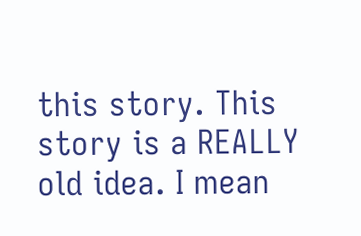this story. This story is a REALLY old idea. I mean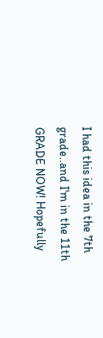I had this idea in the 7th grade..and I'm in the 11th GRADE NOW! Hopefully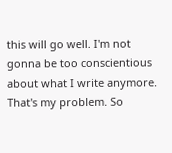this will go well. I'm not gonna be too conscientious about what I write anymore. That's my problem. So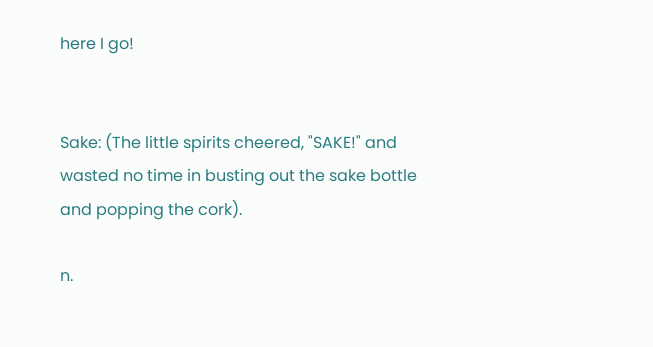here I go!


Sake: (The little spirits cheered, "SAKE!" and wasted no time in busting out the sake bottle and popping the cork).

n.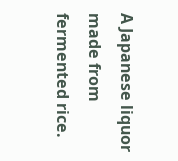A Japanese liquor made from fermented rice.